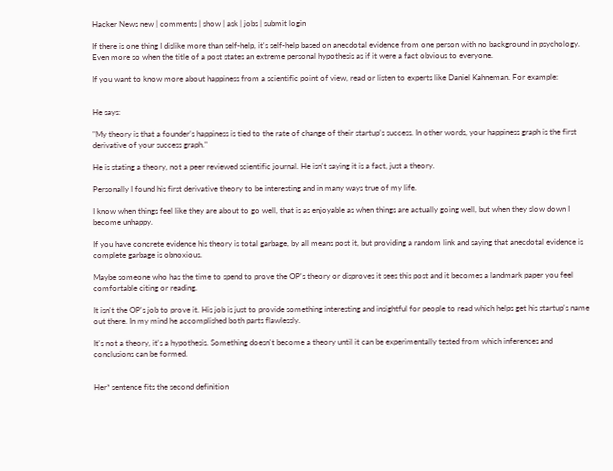Hacker News new | comments | show | ask | jobs | submit login

If there is one thing I dislike more than self-help, it's self-help based on anecdotal evidence from one person with no background in psychology. Even more so when the title of a post states an extreme personal hypothesis as if it were a fact obvious to everyone.

If you want to know more about happiness from a scientific point of view, read or listen to experts like Daniel Kahneman. For example:


He says:

"My theory is that a founder’s happiness is tied to the rate of change of their startup’s success. In other words, your happiness graph is the first derivative of your success graph."

He is stating a theory, not a peer reviewed scientific journal. He isn't saying it is a fact, just a theory.

Personally I found his first derivative theory to be interesting and in many ways true of my life.

I know when things feel like they are about to go well, that is as enjoyable as when things are actually going well, but when they slow down I become unhappy.

If you have concrete evidence his theory is total garbage, by all means post it, but providing a random link and saying that anecdotal evidence is complete garbage is obnoxious.

Maybe someone who has the time to spend to prove the OP's theory or disproves it sees this post and it becomes a landmark paper you feel comfortable citing or reading.

It isn't the OP's job to prove it. His job is just to provide something interesting and insightful for people to read which helps get his startup's name out there. In my mind he accomplished both parts flawlessly.

It's not a theory, it's a hypothesis. Something doesn't become a theory until it can be experimentally tested from which inferences and conclusions can be formed.


Her* sentence fits the second definition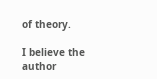of theory.

I believe the author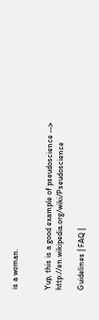is a woman.


Yup, this is a good example of pseudoscience --> http://en.wikipedia.org/wiki/Pseudoscience

Guidelines | FAQ |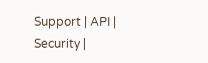Support | API | Security |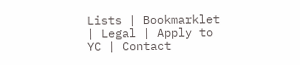Lists | Bookmarklet | Legal | Apply to YC | Contact